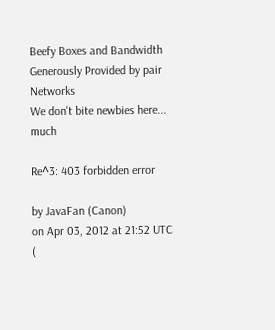Beefy Boxes and Bandwidth Generously Provided by pair Networks
We don't bite newbies here... much

Re^3: 403 forbidden error

by JavaFan (Canon)
on Apr 03, 2012 at 21:52 UTC (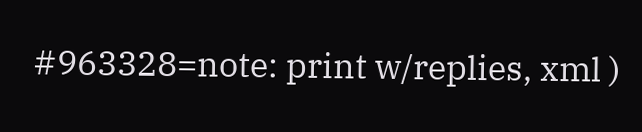#963328=note: print w/replies, xml )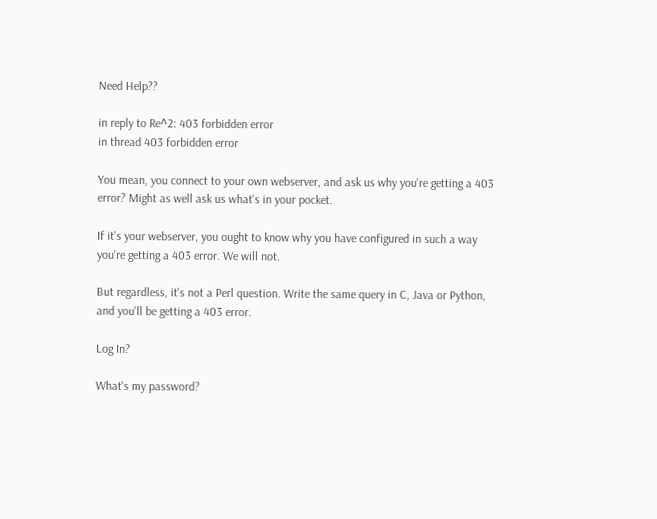Need Help??

in reply to Re^2: 403 forbidden error
in thread 403 forbidden error

You mean, you connect to your own webserver, and ask us why you're getting a 403 error? Might as well ask us what's in your pocket.

If it's your webserver, you ought to know why you have configured in such a way you're getting a 403 error. We will not.

But regardless, it's not a Perl question. Write the same query in C, Java or Python, and you'll be getting a 403 error.

Log In?

What's my password?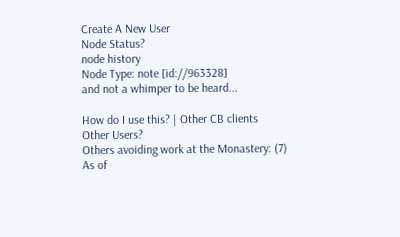Create A New User
Node Status?
node history
Node Type: note [id://963328]
and not a whimper to be heard...

How do I use this? | Other CB clients
Other Users?
Others avoiding work at the Monastery: (7)
As of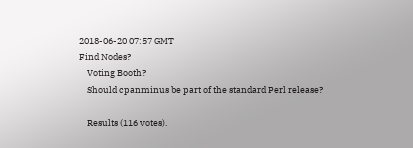2018-06-20 07:57 GMT
Find Nodes?
    Voting Booth?
    Should cpanminus be part of the standard Perl release?

    Results (116 votes).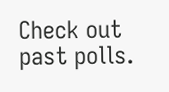Check out past polls.